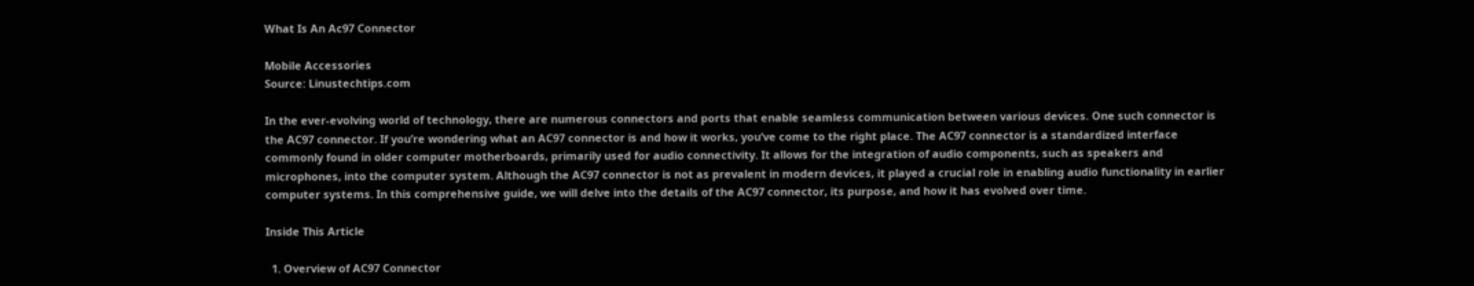What Is An Ac97 Connector

Mobile Accessories
Source: Linustechtips.com

In the ever-evolving world of technology, there are numerous connectors and ports that enable seamless communication between various devices. One such connector is the AC97 connector. If you’re wondering what an AC97 connector is and how it works, you’ve come to the right place. The AC97 connector is a standardized interface commonly found in older computer motherboards, primarily used for audio connectivity. It allows for the integration of audio components, such as speakers and microphones, into the computer system. Although the AC97 connector is not as prevalent in modern devices, it played a crucial role in enabling audio functionality in earlier computer systems. In this comprehensive guide, we will delve into the details of the AC97 connector, its purpose, and how it has evolved over time.

Inside This Article

  1. Overview of AC97 Connector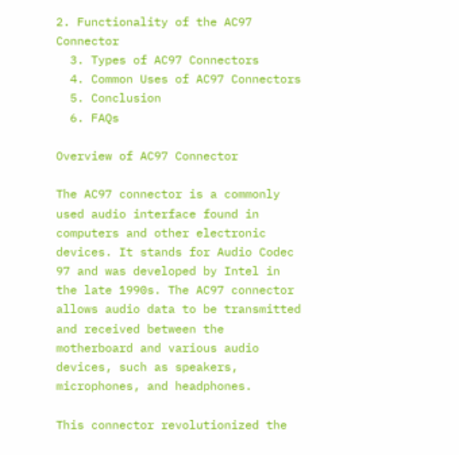2. Functionality of the AC97 Connector
  3. Types of AC97 Connectors
  4. Common Uses of AC97 Connectors
  5. Conclusion
  6. FAQs

Overview of AC97 Connector

The AC97 connector is a commonly used audio interface found in computers and other electronic devices. It stands for Audio Codec 97 and was developed by Intel in the late 1990s. The AC97 connector allows audio data to be transmitted and received between the motherboard and various audio devices, such as speakers, microphones, and headphones.

This connector revolutionized the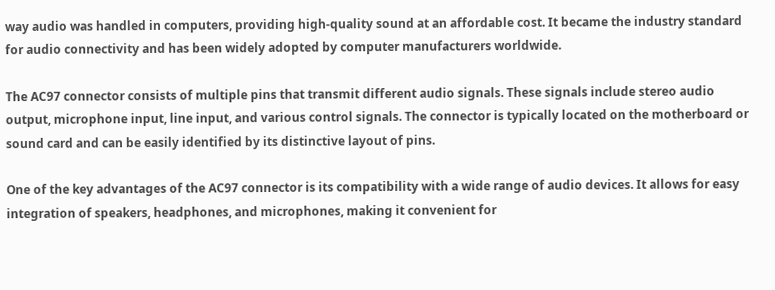way audio was handled in computers, providing high-quality sound at an affordable cost. It became the industry standard for audio connectivity and has been widely adopted by computer manufacturers worldwide.

The AC97 connector consists of multiple pins that transmit different audio signals. These signals include stereo audio output, microphone input, line input, and various control signals. The connector is typically located on the motherboard or sound card and can be easily identified by its distinctive layout of pins.

One of the key advantages of the AC97 connector is its compatibility with a wide range of audio devices. It allows for easy integration of speakers, headphones, and microphones, making it convenient for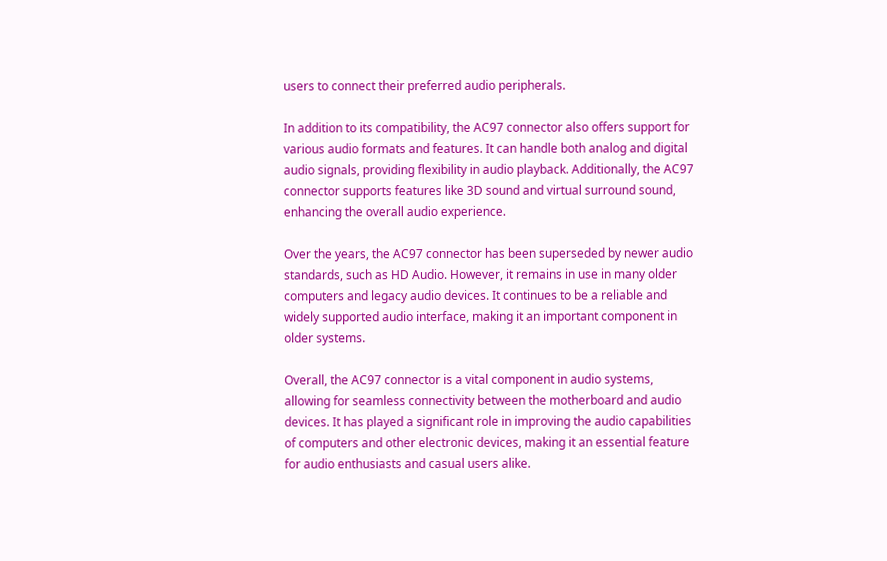users to connect their preferred audio peripherals.

In addition to its compatibility, the AC97 connector also offers support for various audio formats and features. It can handle both analog and digital audio signals, providing flexibility in audio playback. Additionally, the AC97 connector supports features like 3D sound and virtual surround sound, enhancing the overall audio experience.

Over the years, the AC97 connector has been superseded by newer audio standards, such as HD Audio. However, it remains in use in many older computers and legacy audio devices. It continues to be a reliable and widely supported audio interface, making it an important component in older systems.

Overall, the AC97 connector is a vital component in audio systems, allowing for seamless connectivity between the motherboard and audio devices. It has played a significant role in improving the audio capabilities of computers and other electronic devices, making it an essential feature for audio enthusiasts and casual users alike.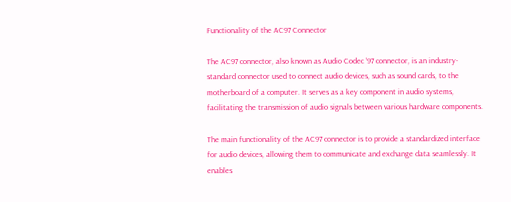Functionality of the AC97 Connector

The AC97 connector, also known as Audio Codec ’97 connector, is an industry-standard connector used to connect audio devices, such as sound cards, to the motherboard of a computer. It serves as a key component in audio systems, facilitating the transmission of audio signals between various hardware components.

The main functionality of the AC97 connector is to provide a standardized interface for audio devices, allowing them to communicate and exchange data seamlessly. It enables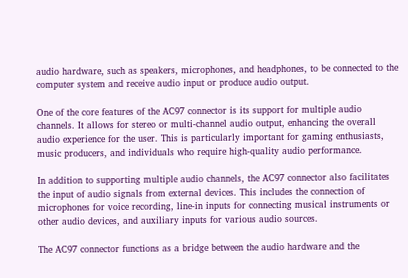audio hardware, such as speakers, microphones, and headphones, to be connected to the computer system and receive audio input or produce audio output.

One of the core features of the AC97 connector is its support for multiple audio channels. It allows for stereo or multi-channel audio output, enhancing the overall audio experience for the user. This is particularly important for gaming enthusiasts, music producers, and individuals who require high-quality audio performance.

In addition to supporting multiple audio channels, the AC97 connector also facilitates the input of audio signals from external devices. This includes the connection of microphones for voice recording, line-in inputs for connecting musical instruments or other audio devices, and auxiliary inputs for various audio sources.

The AC97 connector functions as a bridge between the audio hardware and the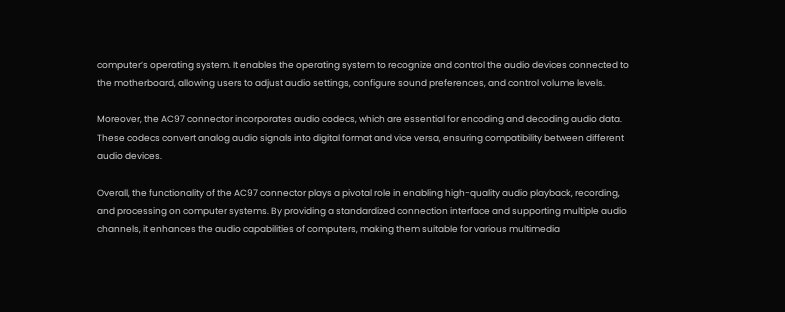computer’s operating system. It enables the operating system to recognize and control the audio devices connected to the motherboard, allowing users to adjust audio settings, configure sound preferences, and control volume levels.

Moreover, the AC97 connector incorporates audio codecs, which are essential for encoding and decoding audio data. These codecs convert analog audio signals into digital format and vice versa, ensuring compatibility between different audio devices.

Overall, the functionality of the AC97 connector plays a pivotal role in enabling high-quality audio playback, recording, and processing on computer systems. By providing a standardized connection interface and supporting multiple audio channels, it enhances the audio capabilities of computers, making them suitable for various multimedia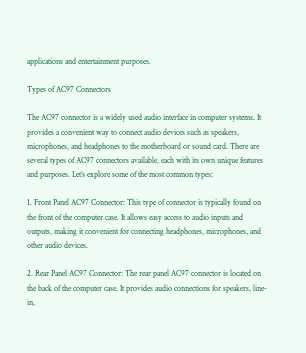applications and entertainment purposes.

Types of AC97 Connectors

The AC97 connector is a widely used audio interface in computer systems. It provides a convenient way to connect audio devices such as speakers, microphones, and headphones to the motherboard or sound card. There are several types of AC97 connectors available, each with its own unique features and purposes. Let’s explore some of the most common types:

1. Front Panel AC97 Connector: This type of connector is typically found on the front of the computer case. It allows easy access to audio inputs and outputs, making it convenient for connecting headphones, microphones, and other audio devices.

2. Rear Panel AC97 Connector: The rear panel AC97 connector is located on the back of the computer case. It provides audio connections for speakers, line-in,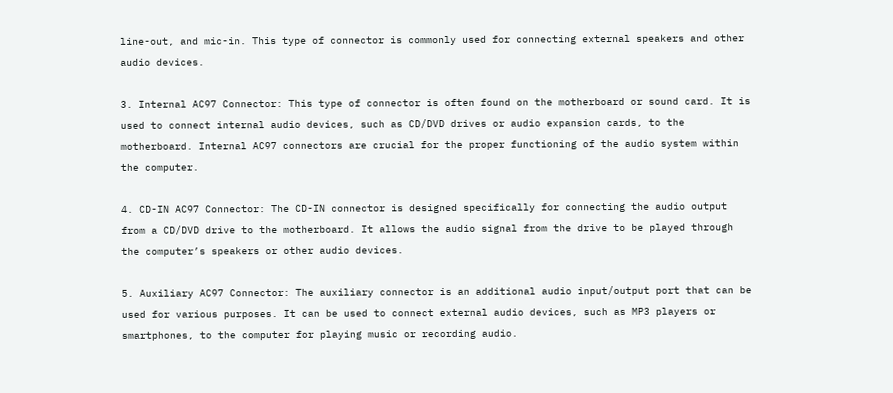line-out, and mic-in. This type of connector is commonly used for connecting external speakers and other audio devices.

3. Internal AC97 Connector: This type of connector is often found on the motherboard or sound card. It is used to connect internal audio devices, such as CD/DVD drives or audio expansion cards, to the motherboard. Internal AC97 connectors are crucial for the proper functioning of the audio system within the computer.

4. CD-IN AC97 Connector: The CD-IN connector is designed specifically for connecting the audio output from a CD/DVD drive to the motherboard. It allows the audio signal from the drive to be played through the computer’s speakers or other audio devices.

5. Auxiliary AC97 Connector: The auxiliary connector is an additional audio input/output port that can be used for various purposes. It can be used to connect external audio devices, such as MP3 players or smartphones, to the computer for playing music or recording audio.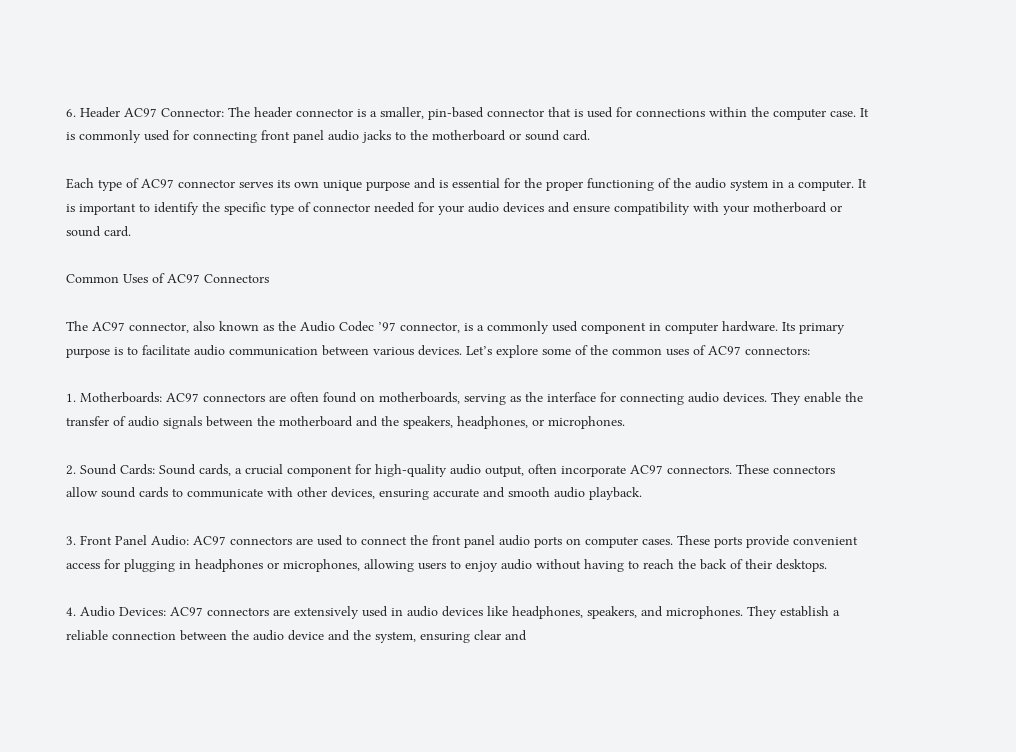6. Header AC97 Connector: The header connector is a smaller, pin-based connector that is used for connections within the computer case. It is commonly used for connecting front panel audio jacks to the motherboard or sound card.

Each type of AC97 connector serves its own unique purpose and is essential for the proper functioning of the audio system in a computer. It is important to identify the specific type of connector needed for your audio devices and ensure compatibility with your motherboard or sound card.

Common Uses of AC97 Connectors

The AC97 connector, also known as the Audio Codec ’97 connector, is a commonly used component in computer hardware. Its primary purpose is to facilitate audio communication between various devices. Let’s explore some of the common uses of AC97 connectors:

1. Motherboards: AC97 connectors are often found on motherboards, serving as the interface for connecting audio devices. They enable the transfer of audio signals between the motherboard and the speakers, headphones, or microphones.

2. Sound Cards: Sound cards, a crucial component for high-quality audio output, often incorporate AC97 connectors. These connectors allow sound cards to communicate with other devices, ensuring accurate and smooth audio playback.

3. Front Panel Audio: AC97 connectors are used to connect the front panel audio ports on computer cases. These ports provide convenient access for plugging in headphones or microphones, allowing users to enjoy audio without having to reach the back of their desktops.

4. Audio Devices: AC97 connectors are extensively used in audio devices like headphones, speakers, and microphones. They establish a reliable connection between the audio device and the system, ensuring clear and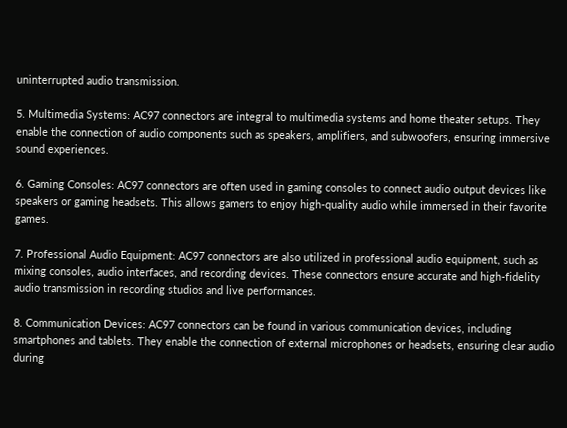uninterrupted audio transmission.

5. Multimedia Systems: AC97 connectors are integral to multimedia systems and home theater setups. They enable the connection of audio components such as speakers, amplifiers, and subwoofers, ensuring immersive sound experiences.

6. Gaming Consoles: AC97 connectors are often used in gaming consoles to connect audio output devices like speakers or gaming headsets. This allows gamers to enjoy high-quality audio while immersed in their favorite games.

7. Professional Audio Equipment: AC97 connectors are also utilized in professional audio equipment, such as mixing consoles, audio interfaces, and recording devices. These connectors ensure accurate and high-fidelity audio transmission in recording studios and live performances.

8. Communication Devices: AC97 connectors can be found in various communication devices, including smartphones and tablets. They enable the connection of external microphones or headsets, ensuring clear audio during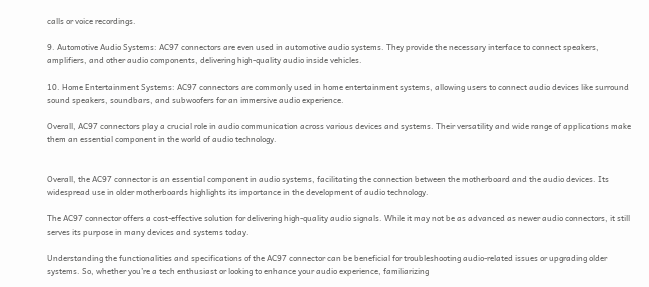calls or voice recordings.

9. Automotive Audio Systems: AC97 connectors are even used in automotive audio systems. They provide the necessary interface to connect speakers, amplifiers, and other audio components, delivering high-quality audio inside vehicles.

10. Home Entertainment Systems: AC97 connectors are commonly used in home entertainment systems, allowing users to connect audio devices like surround sound speakers, soundbars, and subwoofers for an immersive audio experience.

Overall, AC97 connectors play a crucial role in audio communication across various devices and systems. Their versatility and wide range of applications make them an essential component in the world of audio technology.


Overall, the AC97 connector is an essential component in audio systems, facilitating the connection between the motherboard and the audio devices. Its widespread use in older motherboards highlights its importance in the development of audio technology.

The AC97 connector offers a cost-effective solution for delivering high-quality audio signals. While it may not be as advanced as newer audio connectors, it still serves its purpose in many devices and systems today.

Understanding the functionalities and specifications of the AC97 connector can be beneficial for troubleshooting audio-related issues or upgrading older systems. So, whether you’re a tech enthusiast or looking to enhance your audio experience, familiarizing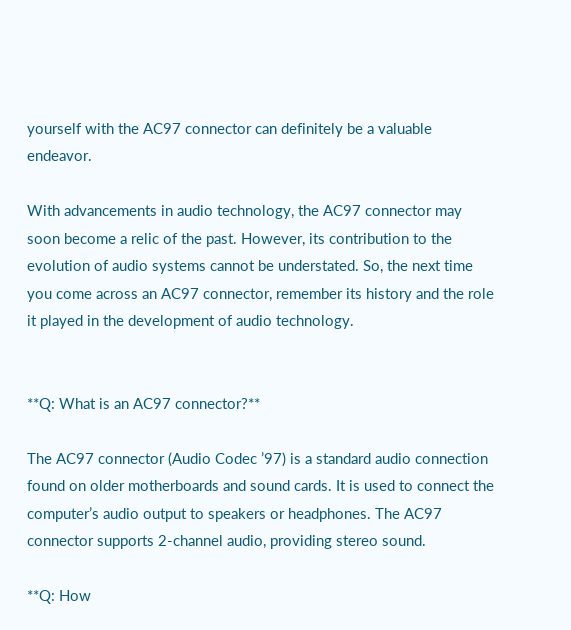yourself with the AC97 connector can definitely be a valuable endeavor.

With advancements in audio technology, the AC97 connector may soon become a relic of the past. However, its contribution to the evolution of audio systems cannot be understated. So, the next time you come across an AC97 connector, remember its history and the role it played in the development of audio technology.


**Q: What is an AC97 connector?**

The AC97 connector (Audio Codec ’97) is a standard audio connection found on older motherboards and sound cards. It is used to connect the computer’s audio output to speakers or headphones. The AC97 connector supports 2-channel audio, providing stereo sound.

**Q: How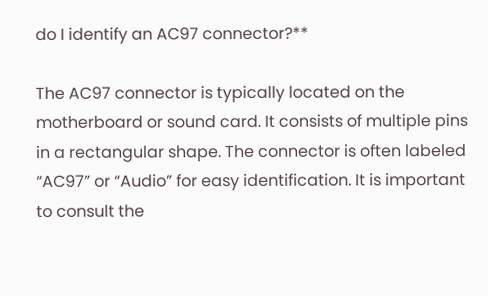do I identify an AC97 connector?**

The AC97 connector is typically located on the motherboard or sound card. It consists of multiple pins in a rectangular shape. The connector is often labeled “AC97” or “Audio” for easy identification. It is important to consult the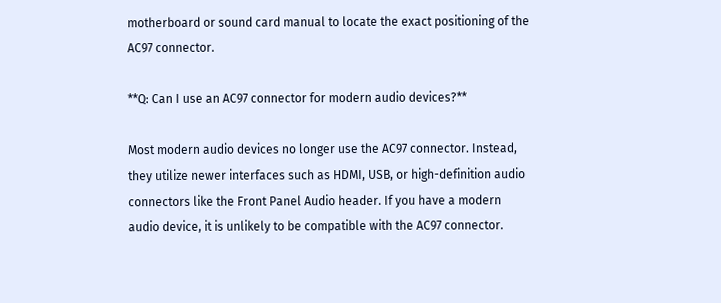motherboard or sound card manual to locate the exact positioning of the AC97 connector.

**Q: Can I use an AC97 connector for modern audio devices?**

Most modern audio devices no longer use the AC97 connector. Instead, they utilize newer interfaces such as HDMI, USB, or high-definition audio connectors like the Front Panel Audio header. If you have a modern audio device, it is unlikely to be compatible with the AC97 connector.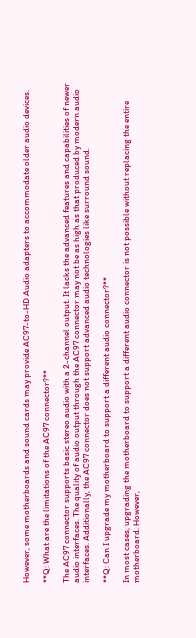However, some motherboards and sound cards may provide AC97-to-HD Audio adapters to accommodate older audio devices.

**Q: What are the limitations of the AC97 connector?**

The AC97 connector supports basic stereo audio with a 2-channel output. It lacks the advanced features and capabilities of newer audio interfaces. The quality of audio output through the AC97 connector may not be as high as that produced by modern audio interfaces. Additionally, the AC97 connector does not support advanced audio technologies like surround sound.

**Q: Can I upgrade my motherboard to support a different audio connector?**

In most cases, upgrading the motherboard to support a different audio connector is not possible without replacing the entire motherboard. However,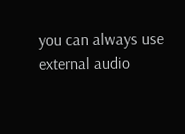you can always use external audio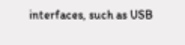interfaces, such as USB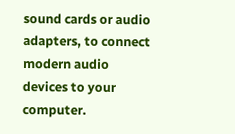sound cards or audio adapters, to connect modern audio devices to your computer.